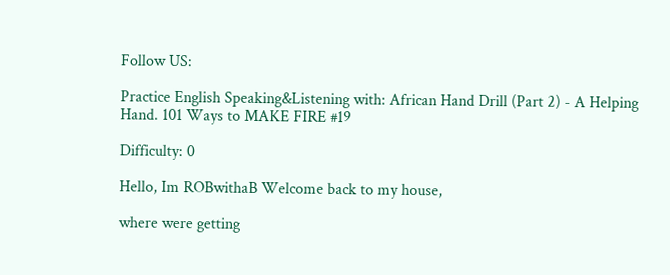Follow US:

Practice English Speaking&Listening with: African Hand Drill (Part 2) - A Helping Hand. 101 Ways to MAKE FIRE #19

Difficulty: 0

Hello, Im ROBwithaB Welcome back to my house,

where were getting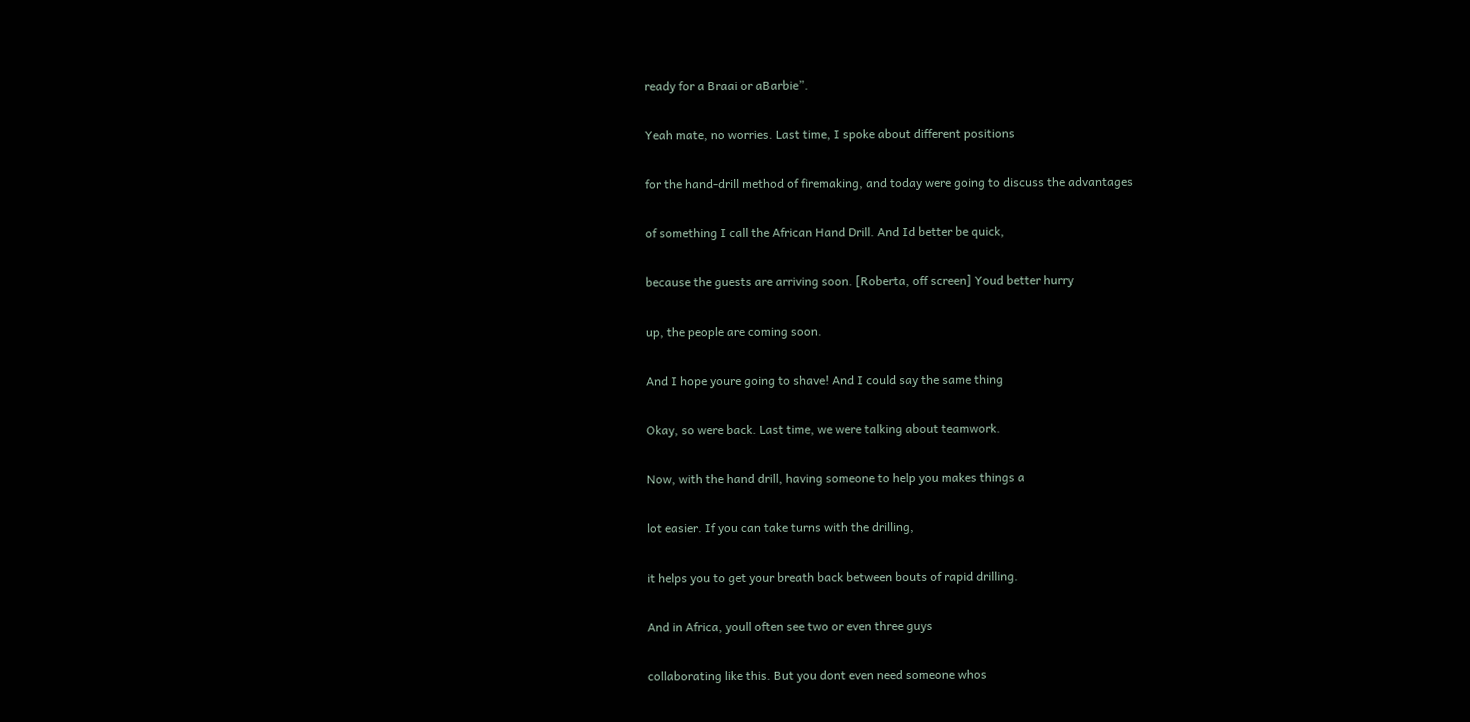ready for a Braai or aBarbie”.

Yeah mate, no worries. Last time, I spoke about different positions

for the hand-drill method of firemaking, and today were going to discuss the advantages

of something I call the African Hand Drill. And Id better be quick,

because the guests are arriving soon. [Roberta, off screen] Youd better hurry

up, the people are coming soon.

And I hope youre going to shave! And I could say the same thing

Okay, so were back. Last time, we were talking about teamwork.

Now, with the hand drill, having someone to help you makes things a

lot easier. If you can take turns with the drilling,

it helps you to get your breath back between bouts of rapid drilling.

And in Africa, youll often see two or even three guys

collaborating like this. But you dont even need someone whos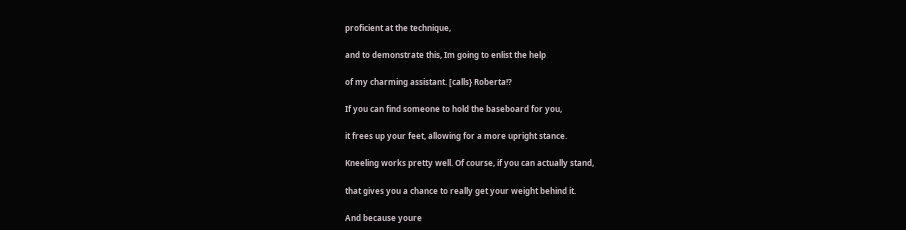proficient at the technique,

and to demonstrate this, Im going to enlist the help

of my charming assistant. [calls} Roberta!?

If you can find someone to hold the baseboard for you,

it frees up your feet, allowing for a more upright stance.

Kneeling works pretty well. Of course, if you can actually stand,

that gives you a chance to really get your weight behind it.

And because youre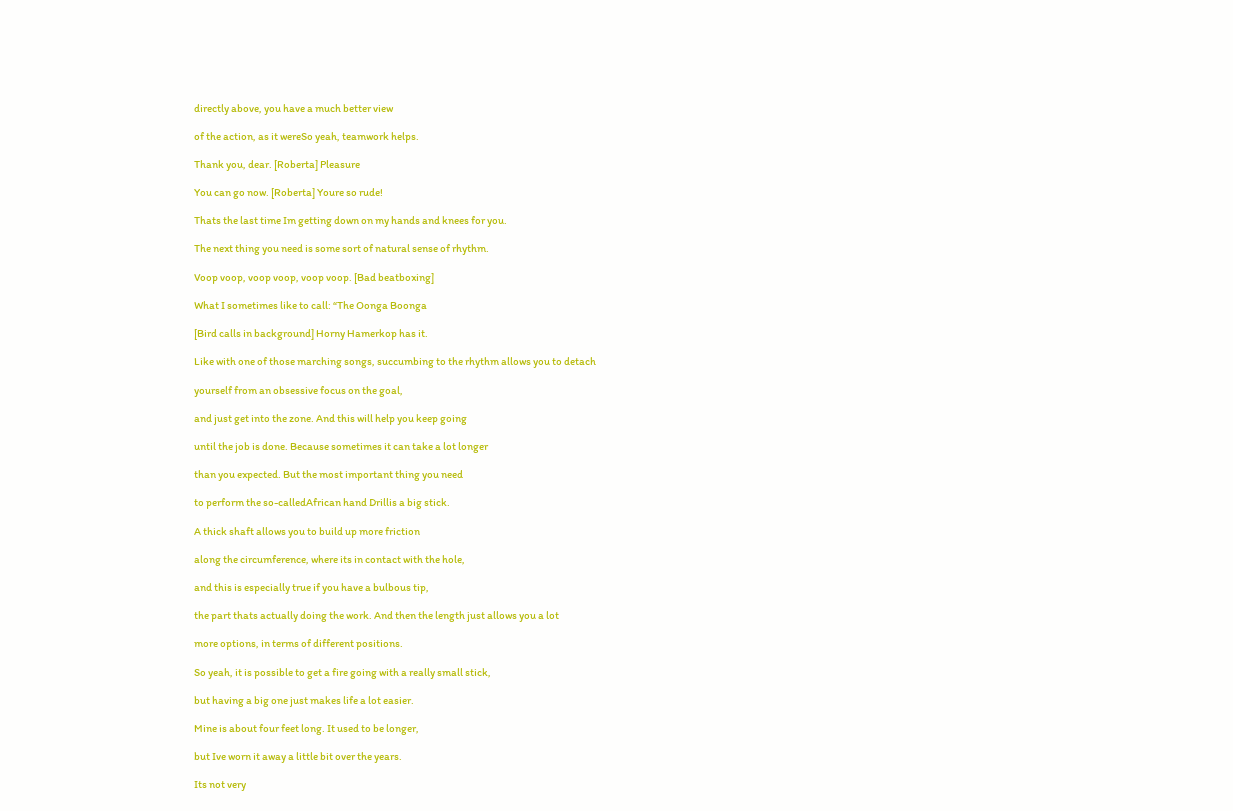directly above, you have a much better view

of the action, as it wereSo yeah, teamwork helps.

Thank you, dear. [Roberta] Pleasure

You can go now. [Roberta] Youre so rude!

Thats the last time Im getting down on my hands and knees for you.

The next thing you need is some sort of natural sense of rhythm.

Voop voop, voop voop, voop voop. [Bad beatboxing]

What I sometimes like to call: “The Oonga Boonga

[Bird calls in background] Horny Hamerkop has it.

Like with one of those marching songs, succumbing to the rhythm allows you to detach

yourself from an obsessive focus on the goal,

and just get into the zone. And this will help you keep going

until the job is done. Because sometimes it can take a lot longer

than you expected. But the most important thing you need

to perform the so-calledAfrican hand Drillis a big stick.

A thick shaft allows you to build up more friction

along the circumference, where its in contact with the hole,

and this is especially true if you have a bulbous tip,

the part thats actually doing the work. And then the length just allows you a lot

more options, in terms of different positions.

So yeah, it is possible to get a fire going with a really small stick,

but having a big one just makes life a lot easier.

Mine is about four feet long. It used to be longer,

but Ive worn it away a little bit over the years.

Its not very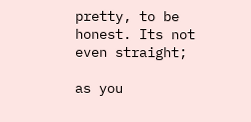pretty, to be honest. Its not even straight;

as you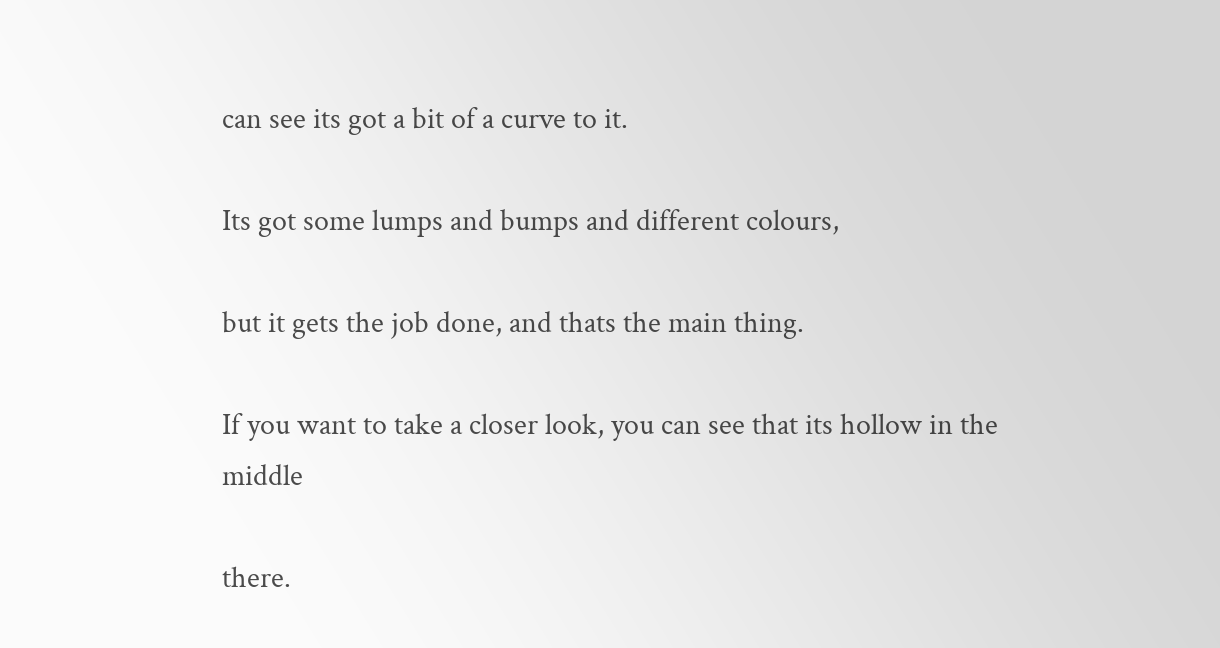can see its got a bit of a curve to it.

Its got some lumps and bumps and different colours,

but it gets the job done, and thats the main thing.

If you want to take a closer look, you can see that its hollow in the middle

there.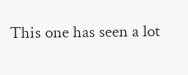This one has seen a lot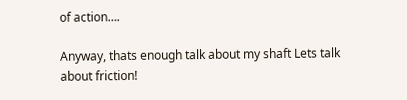of action….

Anyway, thats enough talk about my shaft Lets talk about friction!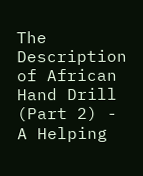The Description of African Hand Drill (Part 2) - A Helping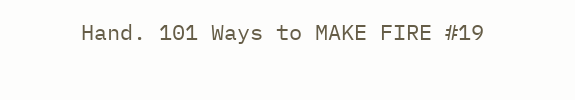Hand. 101 Ways to MAKE FIRE #19